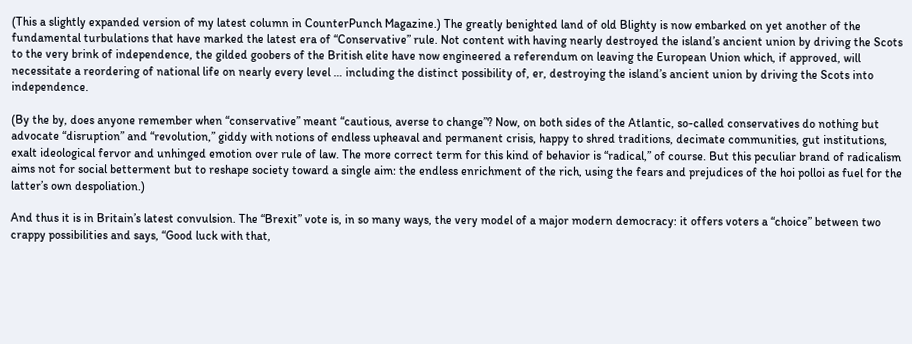(This a slightly expanded version of my latest column in CounterPunch Magazine.) The greatly benighted land of old Blighty is now embarked on yet another of the fundamental turbulations that have marked the latest era of “Conservative” rule. Not content with having nearly destroyed the island’s ancient union by driving the Scots to the very brink of independence, the gilded goobers of the British elite have now engineered a referendum on leaving the European Union which, if approved, will necessitate a reordering of national life on nearly every level … including the distinct possibility of, er, destroying the island’s ancient union by driving the Scots into independence.

(By the by, does anyone remember when “conservative” meant “cautious, averse to change”? Now, on both sides of the Atlantic, so-called conservatives do nothing but advocate “disruption” and “revolution,” giddy with notions of endless upheaval and permanent crisis, happy to shred traditions, decimate communities, gut institutions, exalt ideological fervor and unhinged emotion over rule of law. The more correct term for this kind of behavior is “radical,” of course. But this peculiar brand of radicalism aims not for social betterment but to reshape society toward a single aim: the endless enrichment of the rich, using the fears and prejudices of the hoi polloi as fuel for the latter’s own despoliation.)

And thus it is in Britain’s latest convulsion. The “Brexit” vote is, in so many ways, the very model of a major modern democracy: it offers voters a “choice” between two crappy possibilities and says, “Good luck with that,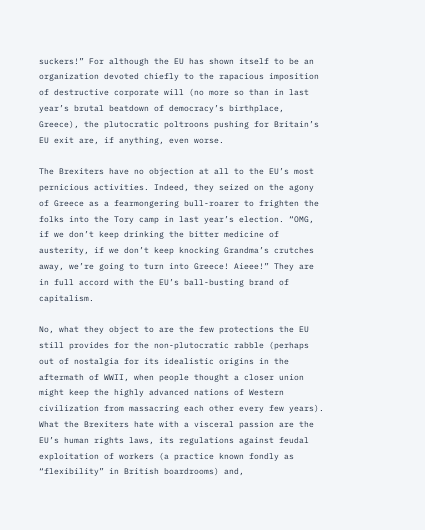suckers!” For although the EU has shown itself to be an organization devoted chiefly to the rapacious imposition of destructive corporate will (no more so than in last year’s brutal beatdown of democracy’s birthplace, Greece), the plutocratic poltroons pushing for Britain’s EU exit are, if anything, even worse.

The Brexiters have no objection at all to the EU’s most pernicious activities. Indeed, they seized on the agony of Greece as a fearmongering bull-roarer to frighten the folks into the Tory camp in last year’s election. “OMG, if we don’t keep drinking the bitter medicine of austerity, if we don’t keep knocking Grandma’s crutches away, we’re going to turn into Greece! Aieee!” They are in full accord with the EU’s ball-busting brand of capitalism.

No, what they object to are the few protections the EU still provides for the non-plutocratic rabble (perhaps out of nostalgia for its idealistic origins in the aftermath of WWII, when people thought a closer union might keep the highly advanced nations of Western civilization from massacring each other every few years). What the Brexiters hate with a visceral passion are the EU’s human rights laws, its regulations against feudal exploitation of workers (a practice known fondly as “flexibility” in British boardrooms) and,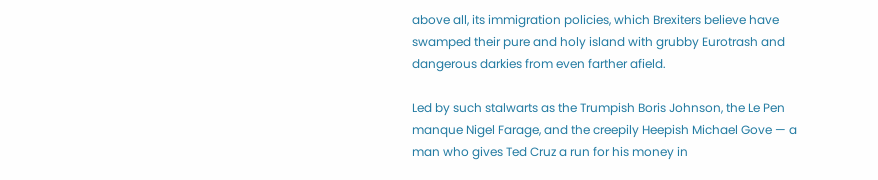above all, its immigration policies, which Brexiters believe have swamped their pure and holy island with grubby Eurotrash and dangerous darkies from even farther afield.

Led by such stalwarts as the Trumpish Boris Johnson, the Le Pen manque Nigel Farage, and the creepily Heepish Michael Gove — a man who gives Ted Cruz a run for his money in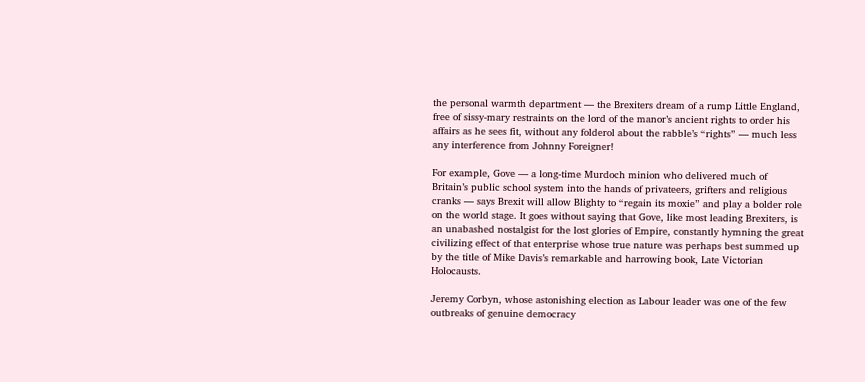the personal warmth department — the Brexiters dream of a rump Little England, free of sissy-mary restraints on the lord of the manor’s ancient rights to order his affairs as he sees fit, without any folderol about the rabble’s “rights” — much less any interference from Johnny Foreigner!

For example, Gove — a long-time Murdoch minion who delivered much of Britain’s public school system into the hands of privateers, grifters and religious cranks — says Brexit will allow Blighty to “regain its moxie” and play a bolder role on the world stage. It goes without saying that Gove, like most leading Brexiters, is an unabashed nostalgist for the lost glories of Empire, constantly hymning the great civilizing effect of that enterprise whose true nature was perhaps best summed up by the title of Mike Davis’s remarkable and harrowing book, Late Victorian Holocausts.

Jeremy Corbyn, whose astonishing election as Labour leader was one of the few outbreaks of genuine democracy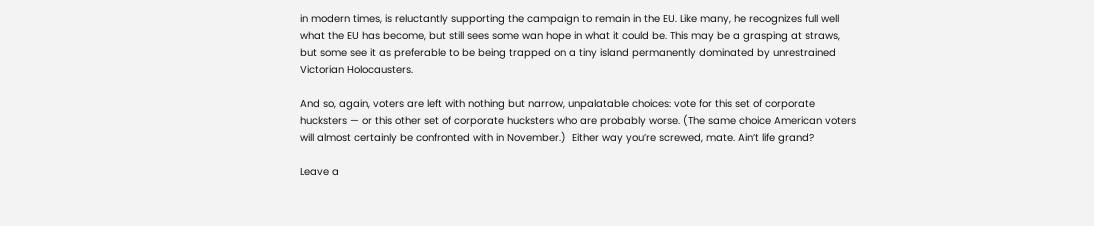in modern times, is reluctantly supporting the campaign to remain in the EU. Like many, he recognizes full well what the EU has become, but still sees some wan hope in what it could be. This may be a grasping at straws, but some see it as preferable to be being trapped on a tiny island permanently dominated by unrestrained Victorian Holocausters.

And so, again, voters are left with nothing but narrow, unpalatable choices: vote for this set of corporate hucksters — or this other set of corporate hucksters who are probably worse. (The same choice American voters will almost certainly be confronted with in November.)  Either way you’re screwed, mate. Ain’t life grand?

Leave a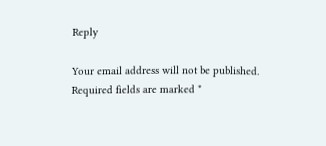Reply

Your email address will not be published. Required fields are marked *